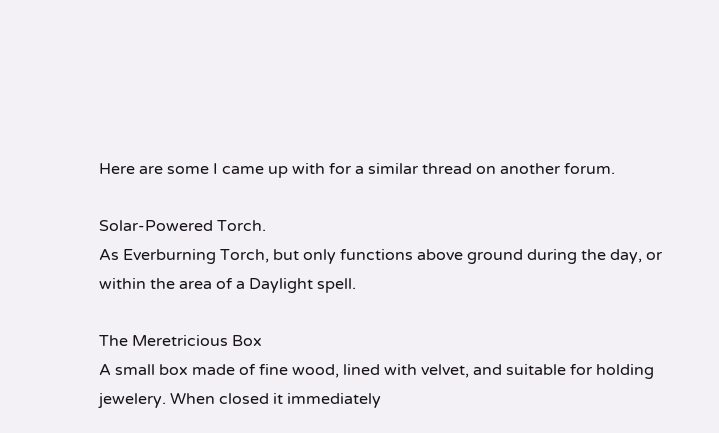Here are some I came up with for a similar thread on another forum.

Solar-Powered Torch.
As Everburning Torch, but only functions above ground during the day, or within the area of a Daylight spell.

The Meretricious Box
A small box made of fine wood, lined with velvet, and suitable for holding jewelery. When closed it immediately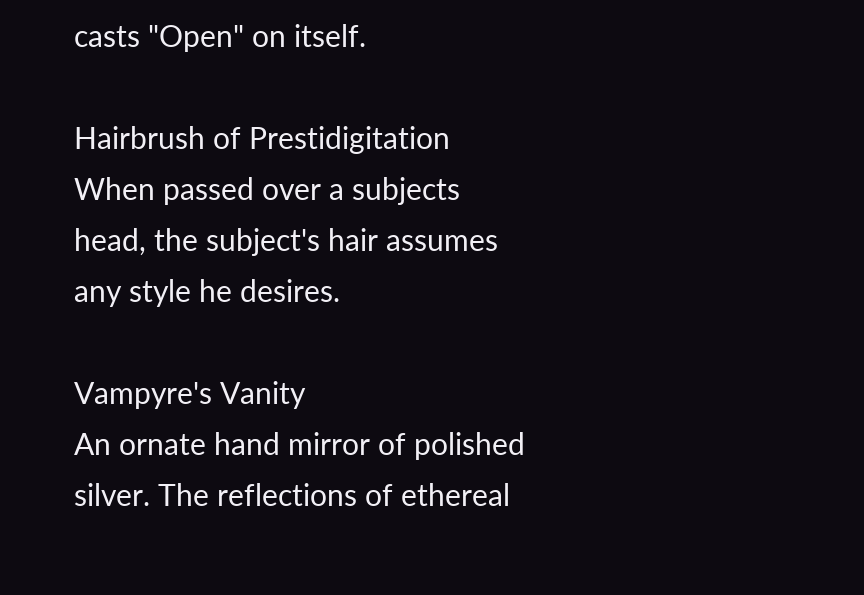casts "Open" on itself.

Hairbrush of Prestidigitation
When passed over a subjects head, the subject's hair assumes any style he desires.

Vampyre's Vanity
An ornate hand mirror of polished silver. The reflections of ethereal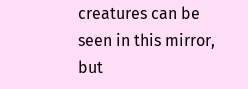creatures can be seen in this mirror, but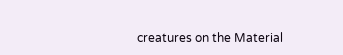creatures on the Material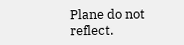Plane do not reflect.